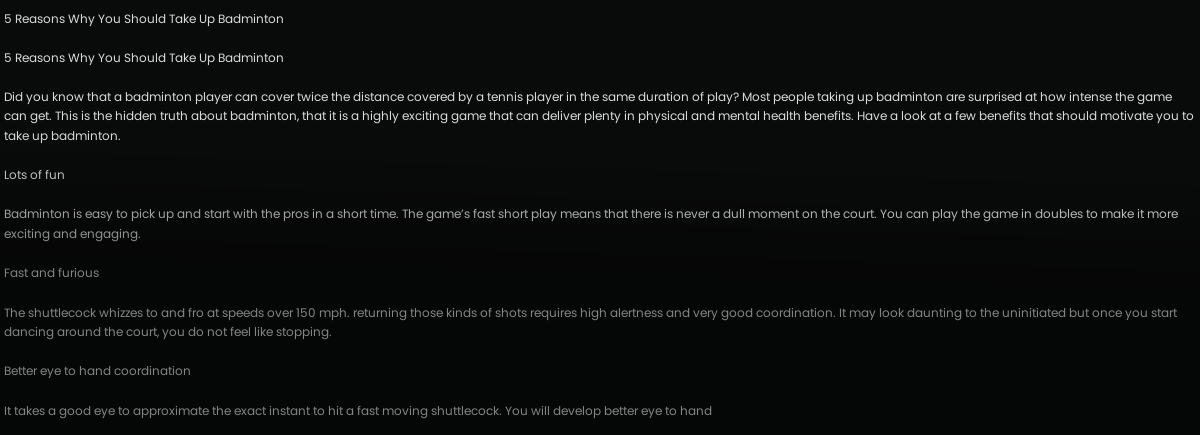5 Reasons Why You Should Take Up Badminton

5 Reasons Why You Should Take Up Badminton

Did you know that a badminton player can cover twice the distance covered by a tennis player in the same duration of play? Most people taking up badminton are surprised at how intense the game can get. This is the hidden truth about badminton, that it is a highly exciting game that can deliver plenty in physical and mental health benefits. Have a look at a few benefits that should motivate you to take up badminton.

Lots of fun

Badminton is easy to pick up and start with the pros in a short time. The game’s fast short play means that there is never a dull moment on the court. You can play the game in doubles to make it more exciting and engaging.

Fast and furious

The shuttlecock whizzes to and fro at speeds over 150 mph. returning those kinds of shots requires high alertness and very good coordination. It may look daunting to the uninitiated but once you start dancing around the court, you do not feel like stopping.

Better eye to hand coordination

It takes a good eye to approximate the exact instant to hit a fast moving shuttlecock. You will develop better eye to hand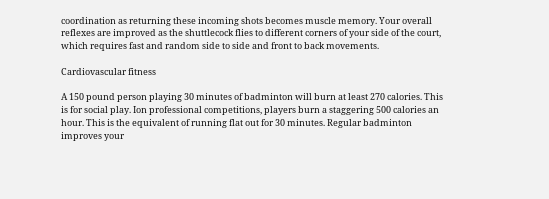coordination as returning these incoming shots becomes muscle memory. Your overall reflexes are improved as the shuttlecock flies to different corners of your side of the court, which requires fast and random side to side and front to back movements.

Cardiovascular fitness

A 150 pound person playing 30 minutes of badminton will burn at least 270 calories. This is for social play. Ion professional competitions, players burn a staggering 500 calories an hour. This is the equivalent of running flat out for 30 minutes. Regular badminton improves your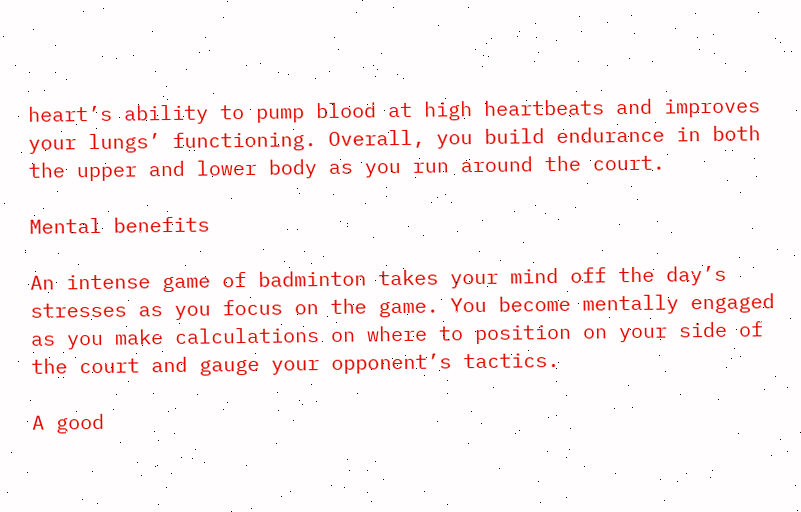heart’s ability to pump blood at high heartbeats and improves your lungs’ functioning. Overall, you build endurance in both the upper and lower body as you run around the court.

Mental benefits

An intense game of badminton takes your mind off the day’s stresses as you focus on the game. You become mentally engaged as you make calculations on where to position on your side of the court and gauge your opponent’s tactics.

A good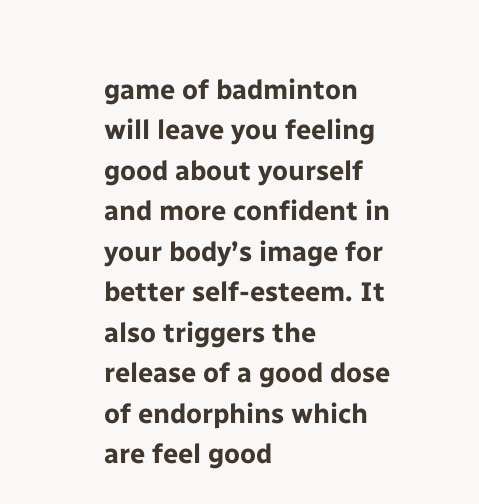game of badminton will leave you feeling good about yourself and more confident in your body’s image for better self-esteem. It also triggers the release of a good dose of endorphins which are feel good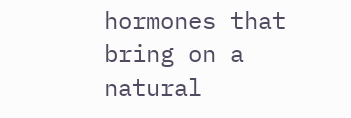hormones that bring on a natural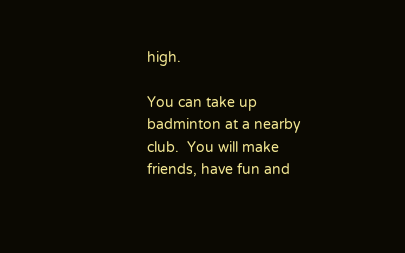high.

You can take up badminton at a nearby club.  You will make friends, have fun and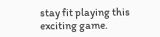stay fit playing this exciting game.